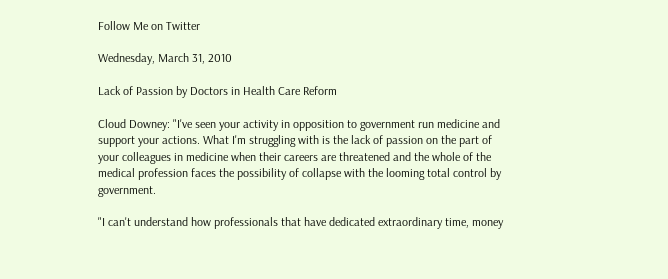Follow Me on Twitter

Wednesday, March 31, 2010

Lack of Passion by Doctors in Health Care Reform

Cloud Downey: "I've seen your activity in opposition to government run medicine and support your actions. What I'm struggling with is the lack of passion on the part of your colleagues in medicine when their careers are threatened and the whole of the medical profession faces the possibility of collapse with the looming total control by government.

"I can't understand how professionals that have dedicated extraordinary time, money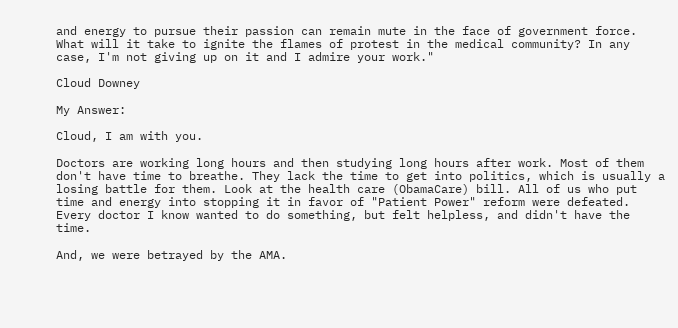and energy to pursue their passion can remain mute in the face of government force. What will it take to ignite the flames of protest in the medical community? In any case, I'm not giving up on it and I admire your work."

Cloud Downey

My Answer:

Cloud, I am with you.

Doctors are working long hours and then studying long hours after work. Most of them don't have time to breathe. They lack the time to get into politics, which is usually a losing battle for them. Look at the health care (ObamaCare) bill. All of us who put time and energy into stopping it in favor of "Patient Power" reform were defeated. Every doctor I know wanted to do something, but felt helpless, and didn't have the time.

And, we were betrayed by the AMA.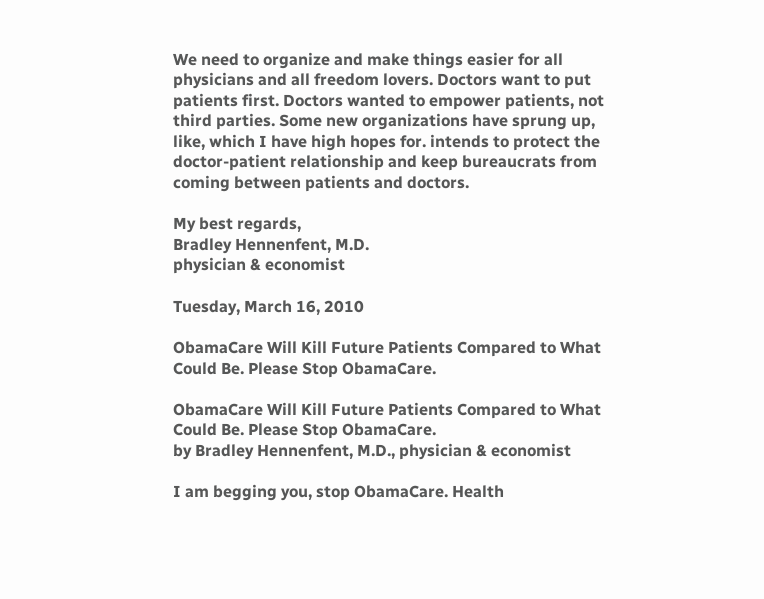We need to organize and make things easier for all physicians and all freedom lovers. Doctors want to put patients first. Doctors wanted to empower patients, not third parties. Some new organizations have sprung up, like, which I have high hopes for. intends to protect the doctor-patient relationship and keep bureaucrats from coming between patients and doctors.

My best regards,
Bradley Hennenfent, M.D.
physician & economist

Tuesday, March 16, 2010

ObamaCare Will Kill Future Patients Compared to What Could Be. Please Stop ObamaCare.

ObamaCare Will Kill Future Patients Compared to What Could Be. Please Stop ObamaCare.
by Bradley Hennenfent, M.D., physician & economist

I am begging you, stop ObamaCare. Health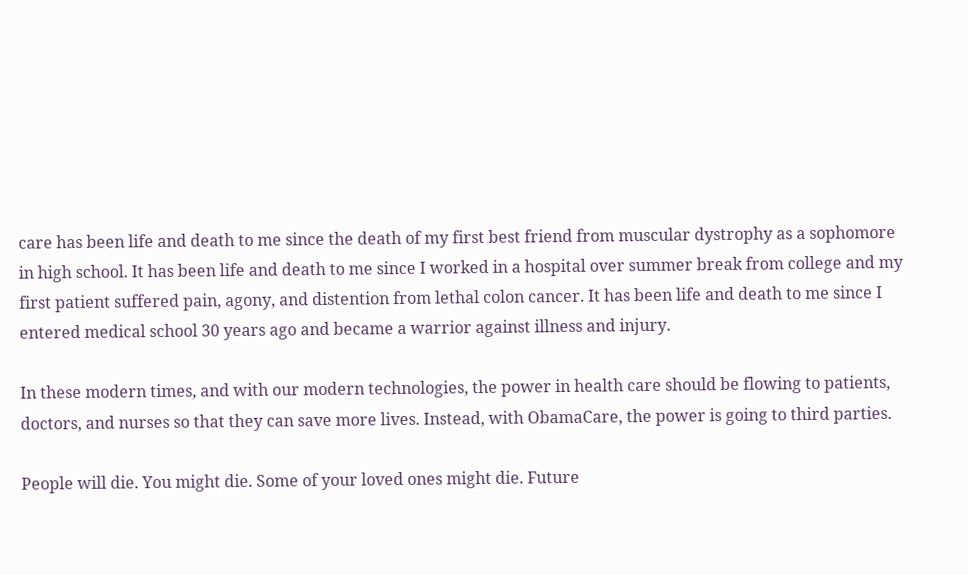care has been life and death to me since the death of my first best friend from muscular dystrophy as a sophomore in high school. It has been life and death to me since I worked in a hospital over summer break from college and my first patient suffered pain, agony, and distention from lethal colon cancer. It has been life and death to me since I entered medical school 30 years ago and became a warrior against illness and injury.

In these modern times, and with our modern technologies, the power in health care should be flowing to patients, doctors, and nurses so that they can save more lives. Instead, with ObamaCare, the power is going to third parties.

People will die. You might die. Some of your loved ones might die. Future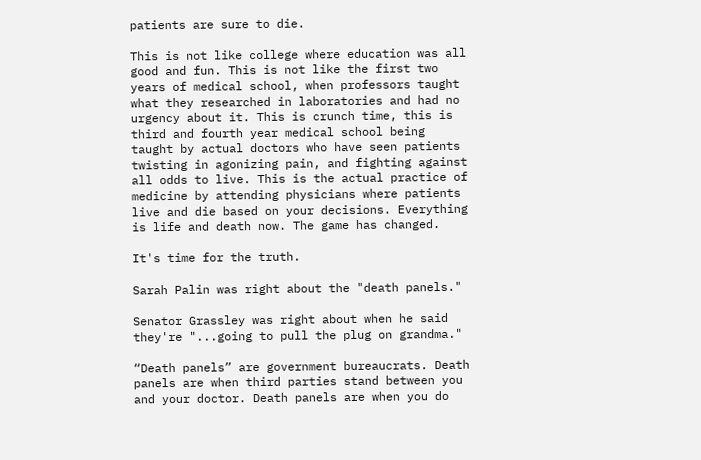patients are sure to die.

This is not like college where education was all good and fun. This is not like the first two years of medical school, when professors taught what they researched in laboratories and had no urgency about it. This is crunch time, this is third and fourth year medical school being taught by actual doctors who have seen patients twisting in agonizing pain, and fighting against all odds to live. This is the actual practice of medicine by attending physicians where patients live and die based on your decisions. Everything is life and death now. The game has changed.

It's time for the truth.

Sarah Palin was right about the "death panels."

Senator Grassley was right about when he said they're "...going to pull the plug on grandma."

“Death panels” are government bureaucrats. Death panels are when third parties stand between you and your doctor. Death panels are when you do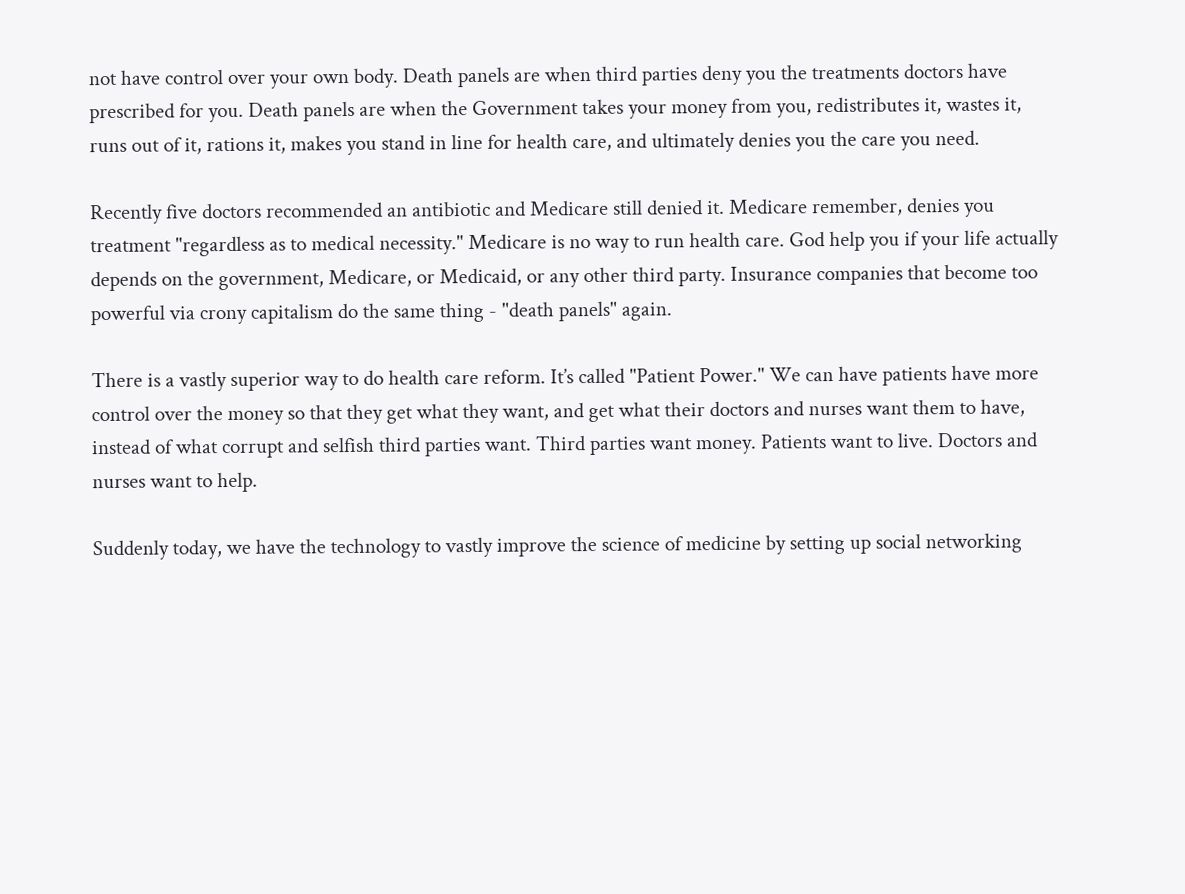not have control over your own body. Death panels are when third parties deny you the treatments doctors have prescribed for you. Death panels are when the Government takes your money from you, redistributes it, wastes it, runs out of it, rations it, makes you stand in line for health care, and ultimately denies you the care you need.

Recently five doctors recommended an antibiotic and Medicare still denied it. Medicare remember, denies you treatment "regardless as to medical necessity." Medicare is no way to run health care. God help you if your life actually depends on the government, Medicare, or Medicaid, or any other third party. Insurance companies that become too powerful via crony capitalism do the same thing - "death panels" again.

There is a vastly superior way to do health care reform. It’s called "Patient Power." We can have patients have more control over the money so that they get what they want, and get what their doctors and nurses want them to have, instead of what corrupt and selfish third parties want. Third parties want money. Patients want to live. Doctors and nurses want to help.

Suddenly today, we have the technology to vastly improve the science of medicine by setting up social networking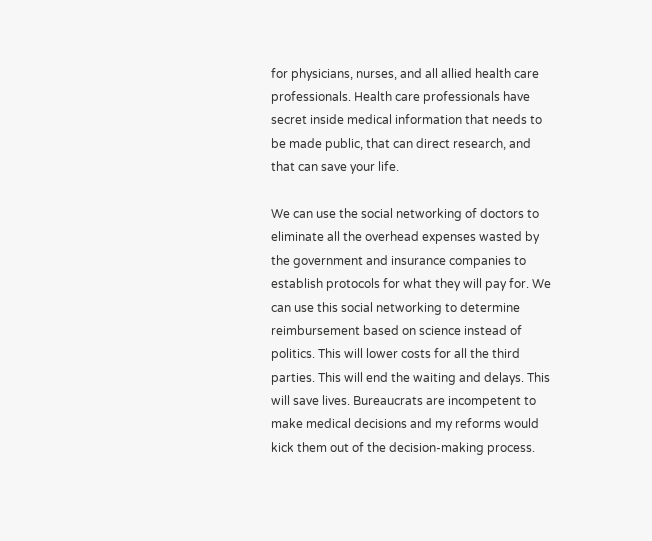for physicians, nurses, and all allied health care professionals. Health care professionals have secret inside medical information that needs to be made public, that can direct research, and that can save your life.

We can use the social networking of doctors to eliminate all the overhead expenses wasted by the government and insurance companies to establish protocols for what they will pay for. We can use this social networking to determine reimbursement based on science instead of politics. This will lower costs for all the third parties. This will end the waiting and delays. This will save lives. Bureaucrats are incompetent to make medical decisions and my reforms would kick them out of the decision-making process.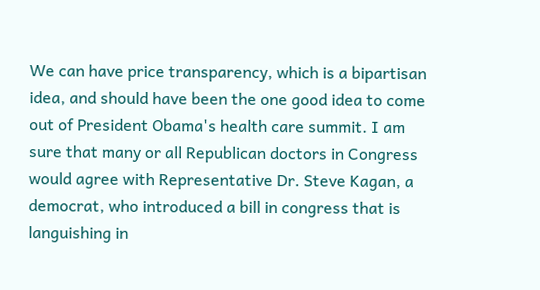We can have price transparency, which is a bipartisan idea, and should have been the one good idea to come out of President Obama's health care summit. I am sure that many or all Republican doctors in Congress would agree with Representative Dr. Steve Kagan, a democrat, who introduced a bill in congress that is languishing in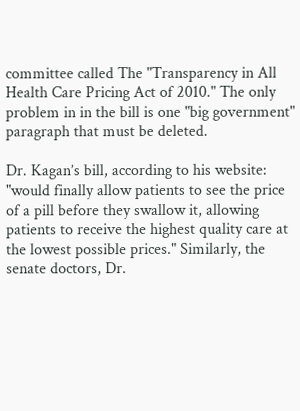committee called The "Transparency in All Health Care Pricing Act of 2010." The only problem in in the bill is one "big government" paragraph that must be deleted.

Dr. Kagan’s bill, according to his website: "would finally allow patients to see the price of a pill before they swallow it, allowing patients to receive the highest quality care at the lowest possible prices." Similarly, the senate doctors, Dr.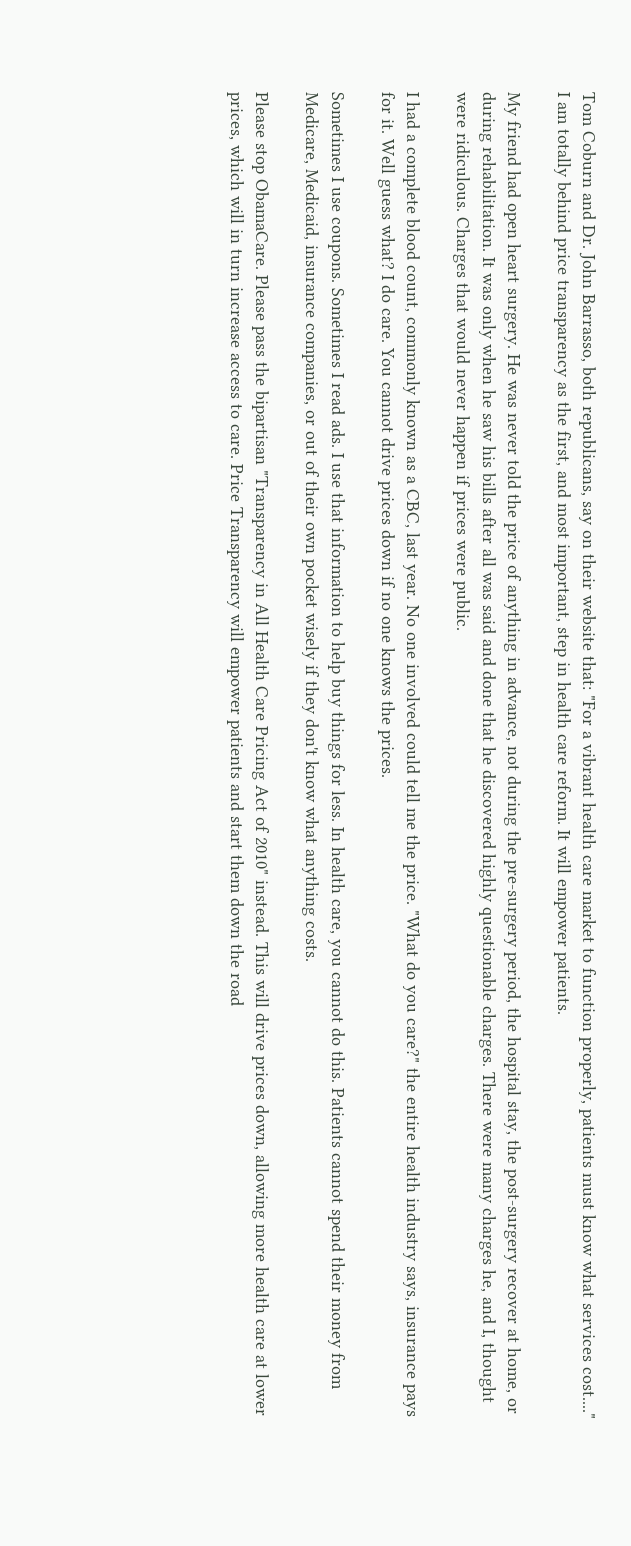Tom Coburn and Dr. John Barrasso, both republicans, say on their website that: "For a vibrant health care market to function properly, patients must know what services cost...." I am totally behind price transparency as the first, and most important, step in health care reform. It will empower patients.

My friend had open heart surgery. He was never told the price of anything in advance, not during the pre-surgery period, the hospital stay, the post-surgery recover at home, or during rehabilitation. It was only when he saw his bills after all was said and done that he discovered highly questionable charges. There were many charges he, and I, thought were ridiculous. Charges that would never happen if prices were public.

I had a complete blood count, commonly known as a CBC, last year. No one involved could tell me the price. "What do you care?" the entire health industry says, insurance pays for it. Well guess what? I do care. You cannot drive prices down if no one knows the prices.

Sometimes I use coupons. Sometimes I read ads. I use that information to help buy things for less. In health care, you cannot do this. Patients cannot spend their money from Medicare, Medicaid, insurance companies, or out of their own pocket wisely if they don't know what anything costs.

Please stop ObamaCare. Please pass the bipartisan "Transparency in All Health Care Pricing Act of 2010" instead. This will drive prices down, allowing more health care at lower prices, which will in turn increase access to care. Price Transparency will empower patients and start them down the road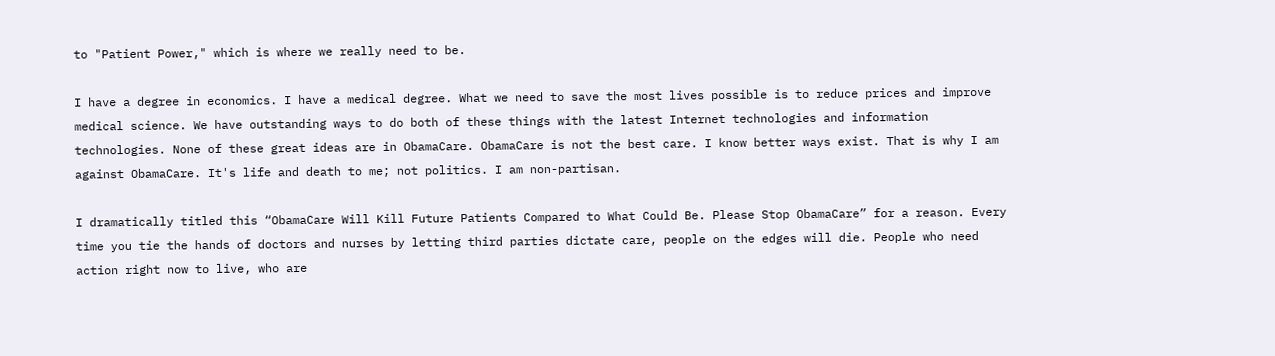to "Patient Power," which is where we really need to be.

I have a degree in economics. I have a medical degree. What we need to save the most lives possible is to reduce prices and improve medical science. We have outstanding ways to do both of these things with the latest Internet technologies and information technologies. None of these great ideas are in ObamaCare. ObamaCare is not the best care. I know better ways exist. That is why I am against ObamaCare. It's life and death to me; not politics. I am non-partisan.

I dramatically titled this “ObamaCare Will Kill Future Patients Compared to What Could Be. Please Stop ObamaCare” for a reason. Every time you tie the hands of doctors and nurses by letting third parties dictate care, people on the edges will die. People who need action right now to live, who are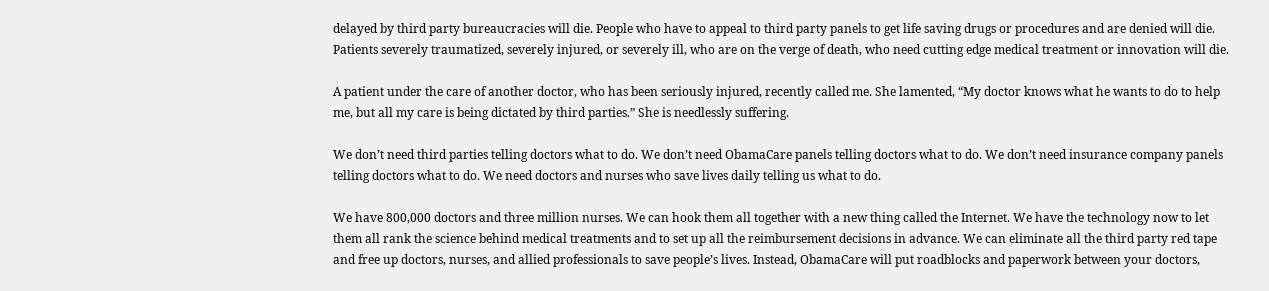delayed by third party bureaucracies will die. People who have to appeal to third party panels to get life saving drugs or procedures and are denied will die. Patients severely traumatized, severely injured, or severely ill, who are on the verge of death, who need cutting edge medical treatment or innovation will die.

A patient under the care of another doctor, who has been seriously injured, recently called me. She lamented, “My doctor knows what he wants to do to help me, but all my care is being dictated by third parties.” She is needlessly suffering.

We don’t need third parties telling doctors what to do. We don’t need ObamaCare panels telling doctors what to do. We don’t need insurance company panels telling doctors what to do. We need doctors and nurses who save lives daily telling us what to do.

We have 800,000 doctors and three million nurses. We can hook them all together with a new thing called the Internet. We have the technology now to let them all rank the science behind medical treatments and to set up all the reimbursement decisions in advance. We can eliminate all the third party red tape and free up doctors, nurses, and allied professionals to save people’s lives. Instead, ObamaCare will put roadblocks and paperwork between your doctors,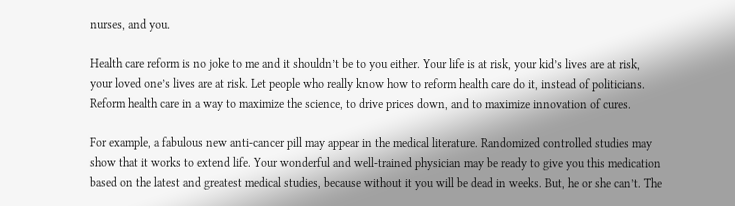nurses, and you.

Health care reform is no joke to me and it shouldn’t be to you either. Your life is at risk, your kid’s lives are at risk, your loved one’s lives are at risk. Let people who really know how to reform health care do it, instead of politicians. Reform health care in a way to maximize the science, to drive prices down, and to maximize innovation of cures.

For example, a fabulous new anti-cancer pill may appear in the medical literature. Randomized controlled studies may show that it works to extend life. Your wonderful and well-trained physician may be ready to give you this medication based on the latest and greatest medical studies, because without it you will be dead in weeks. But, he or she can’t. The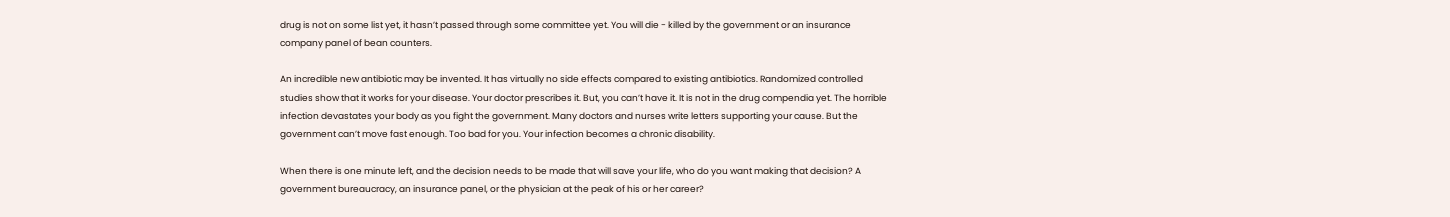drug is not on some list yet, it hasn’t passed through some committee yet. You will die - killed by the government or an insurance company panel of bean counters.

An incredible new antibiotic may be invented. It has virtually no side effects compared to existing antibiotics. Randomized controlled studies show that it works for your disease. Your doctor prescribes it. But, you can’t have it. It is not in the drug compendia yet. The horrible infection devastates your body as you fight the government. Many doctors and nurses write letters supporting your cause. But the government can’t move fast enough. Too bad for you. Your infection becomes a chronic disability.

When there is one minute left, and the decision needs to be made that will save your life, who do you want making that decision? A government bureaucracy, an insurance panel, or the physician at the peak of his or her career?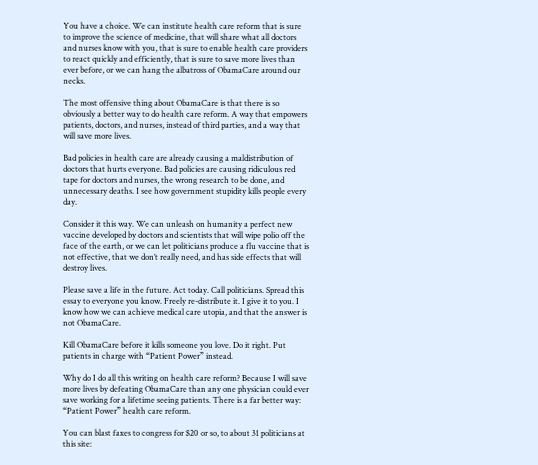You have a choice. We can institute health care reform that is sure to improve the science of medicine, that will share what all doctors and nurses know with you, that is sure to enable health care providers to react quickly and efficiently, that is sure to save more lives than ever before, or we can hang the albatross of ObamaCare around our necks.

The most offensive thing about ObamaCare is that there is so obviously a better way to do health care reform. A way that empowers patients, doctors, and nurses, instead of third parties, and a way that will save more lives.

Bad policies in health care are already causing a maldistribution of doctors that hurts everyone. Bad policies are causing ridiculous red tape for doctors and nurses, the wrong research to be done, and unnecessary deaths. I see how government stupidity kills people every day.

Consider it this way. We can unleash on humanity a perfect new vaccine developed by doctors and scientists that will wipe polio off the face of the earth, or we can let politicians produce a flu vaccine that is not effective, that we don’t really need, and has side effects that will destroy lives.

Please save a life in the future. Act today. Call politicians. Spread this essay to everyone you know. Freely re-distribute it. I give it to you. I know how we can achieve medical care utopia, and that the answer is not ObamaCare.

Kill ObamaCare before it kills someone you love. Do it right. Put patients in charge with “Patient Power” instead.

Why do I do all this writing on health care reform? Because I will save more lives by defeating ObamaCare than any one physician could ever save working for a lifetime seeing patients. There is a far better way: “Patient Power” health care reform.

You can blast faxes to congress for $20 or so, to about 31 politicians at this site: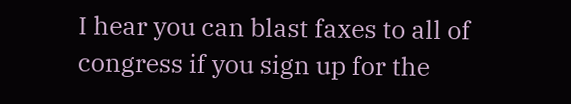I hear you can blast faxes to all of congress if you sign up for the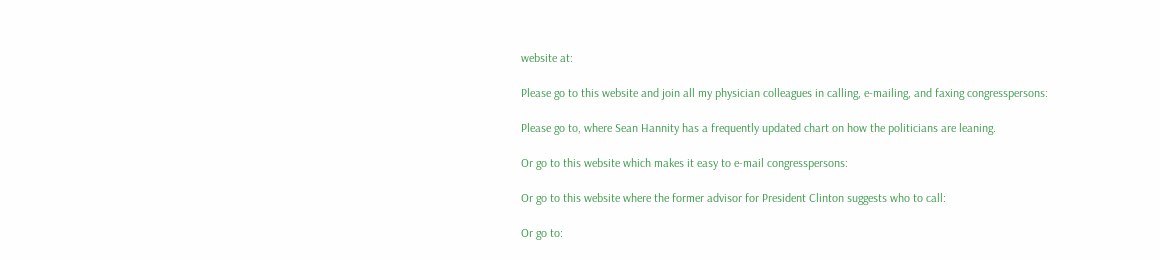website at:

Please go to this website and join all my physician colleagues in calling, e-mailing, and faxing congresspersons:

Please go to, where Sean Hannity has a frequently updated chart on how the politicians are leaning.

Or go to this website which makes it easy to e-mail congresspersons:

Or go to this website where the former advisor for President Clinton suggests who to call:

Or go to: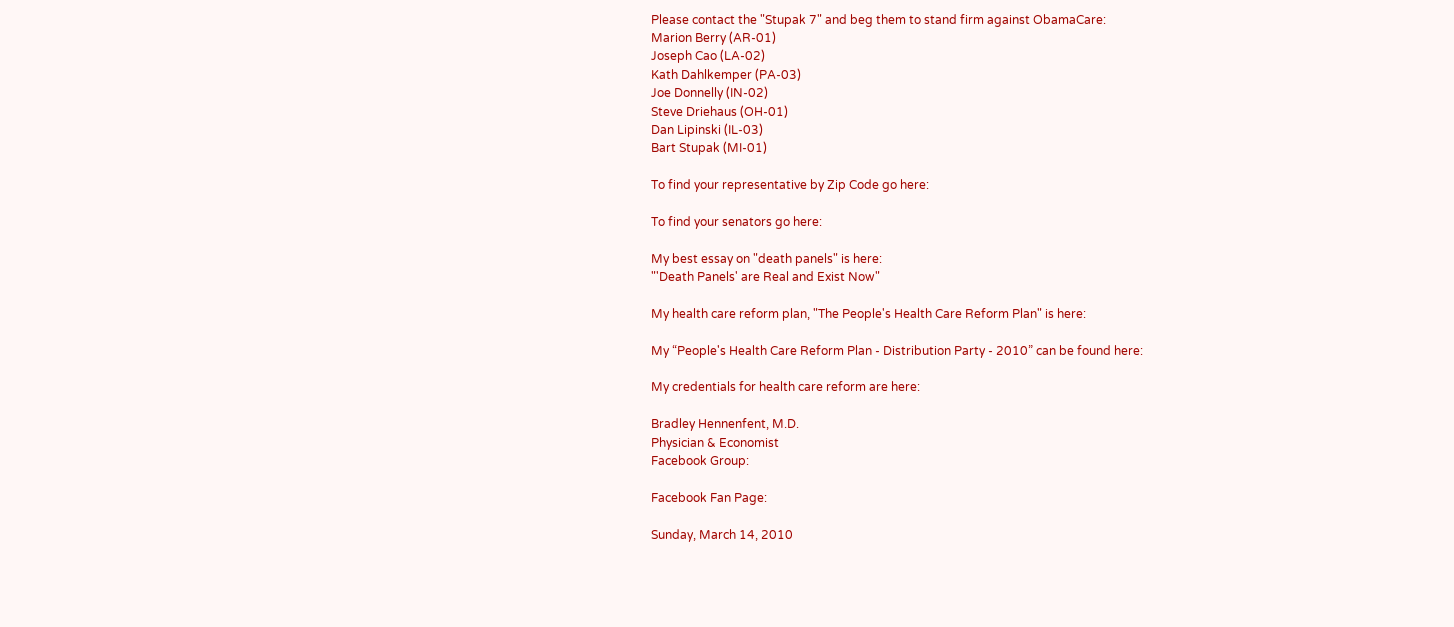Please contact the "Stupak 7" and beg them to stand firm against ObamaCare:
Marion Berry (AR-01)
Joseph Cao (LA-02)
Kath Dahlkemper (PA-03)
Joe Donnelly (IN-02)
Steve Driehaus (OH-01)
Dan Lipinski (IL-03)
Bart Stupak (MI-01)

To find your representative by Zip Code go here:

To find your senators go here:

My best essay on "death panels" is here:
"'Death Panels' are Real and Exist Now"

My health care reform plan, "The People's Health Care Reform Plan" is here:

My “People's Health Care Reform Plan - Distribution Party - 2010” can be found here:

My credentials for health care reform are here:

Bradley Hennenfent, M.D.
Physician & Economist
Facebook Group:

Facebook Fan Page:

Sunday, March 14, 2010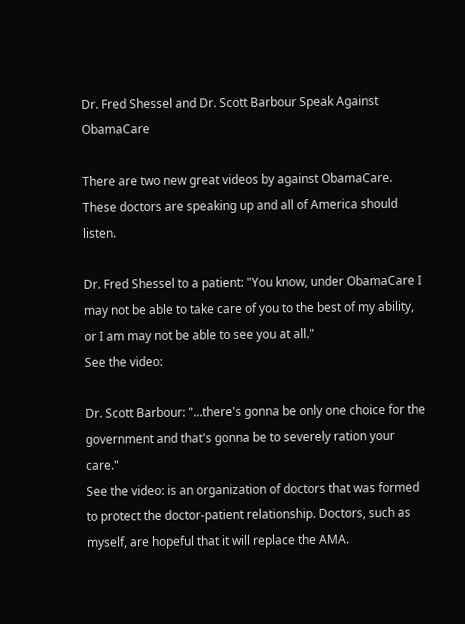Dr. Fred Shessel and Dr. Scott Barbour Speak Against ObamaCare

There are two new great videos by against ObamaCare. These doctors are speaking up and all of America should listen.

Dr. Fred Shessel to a patient: "You know, under ObamaCare I may not be able to take care of you to the best of my ability, or I am may not be able to see you at all."
See the video:

Dr. Scott Barbour: "...there's gonna be only one choice for the government and that's gonna be to severely ration your care."
See the video: is an organization of doctors that was formed to protect the doctor-patient relationship. Doctors, such as myself, are hopeful that it will replace the AMA.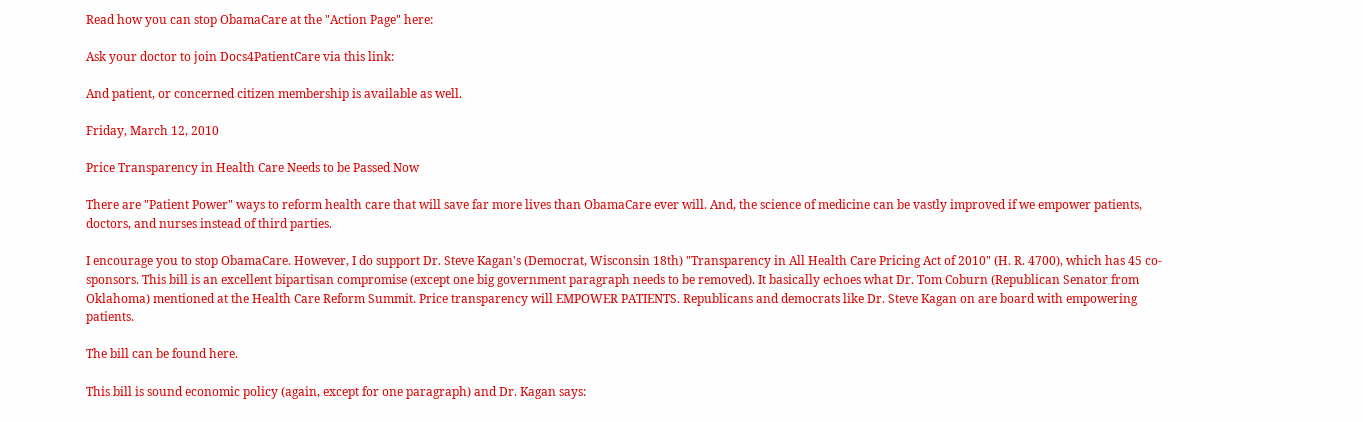Read how you can stop ObamaCare at the "Action Page" here:

Ask your doctor to join Docs4PatientCare via this link:

And patient, or concerned citizen membership is available as well.

Friday, March 12, 2010

Price Transparency in Health Care Needs to be Passed Now

There are "Patient Power" ways to reform health care that will save far more lives than ObamaCare ever will. And, the science of medicine can be vastly improved if we empower patients, doctors, and nurses instead of third parties.

I encourage you to stop ObamaCare. However, I do support Dr. Steve Kagan's (Democrat, Wisconsin 18th) "Transparency in All Health Care Pricing Act of 2010" (H. R. 4700), which has 45 co-sponsors. This bill is an excellent bipartisan compromise (except one big government paragraph needs to be removed). It basically echoes what Dr. Tom Coburn (Republican Senator from Oklahoma) mentioned at the Health Care Reform Summit. Price transparency will EMPOWER PATIENTS. Republicans and democrats like Dr. Steve Kagan on are board with empowering patients.

The bill can be found here.

This bill is sound economic policy (again, except for one paragraph) and Dr. Kagan says: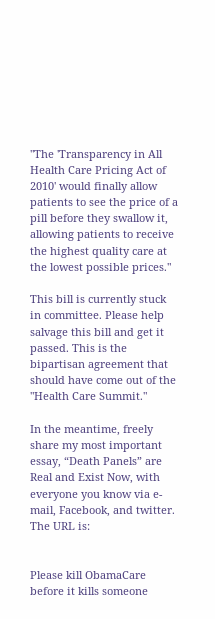"The 'Transparency in All Health Care Pricing Act of 2010' would finally allow patients to see the price of a pill before they swallow it, allowing patients to receive the highest quality care at the lowest possible prices."

This bill is currently stuck in committee. Please help salvage this bill and get it passed. This is the bipartisan agreement that should have come out of the "Health Care Summit."

In the meantime, freely share my most important essay, “Death Panels” are Real and Exist Now, with everyone you know via e-mail, Facebook, and twitter. The URL is:


Please kill ObamaCare before it kills someone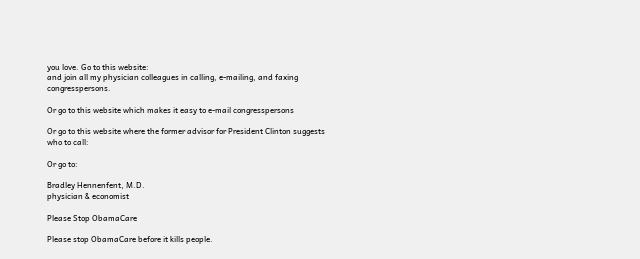you love. Go to this website:
and join all my physician colleagues in calling, e-mailing, and faxing congresspersons.

Or go to this website which makes it easy to e-mail congresspersons

Or go to this website where the former advisor for President Clinton suggests who to call:

Or go to:

Bradley Hennenfent, M.D.
physician & economist

Please Stop ObamaCare

Please stop ObamaCare before it kills people.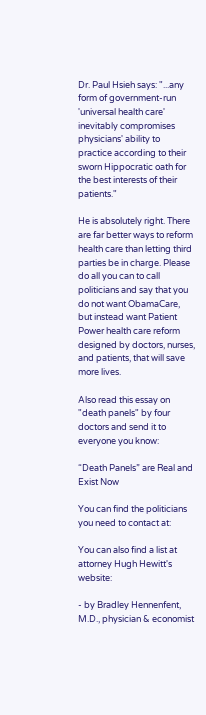Dr. Paul Hsieh says: "...any form of government-run 'universal health care' inevitably compromises physicians' ability to practice according to their sworn Hippocratic oath for the best interests of their patients."

He is absolutely right. There are far better ways to reform health care than letting third parties be in charge. Please do all you can to call politicians and say that you do not want ObamaCare, but instead want Patient Power health care reform designed by doctors, nurses, and patients, that will save more lives.

Also read this essay on "death panels" by four doctors and send it to everyone you know:

“Death Panels” are Real and Exist Now

You can find the politicians you need to contact at:

You can also find a list at attorney Hugh Hewitt's website:

- by Bradley Hennenfent, M.D., physician & economist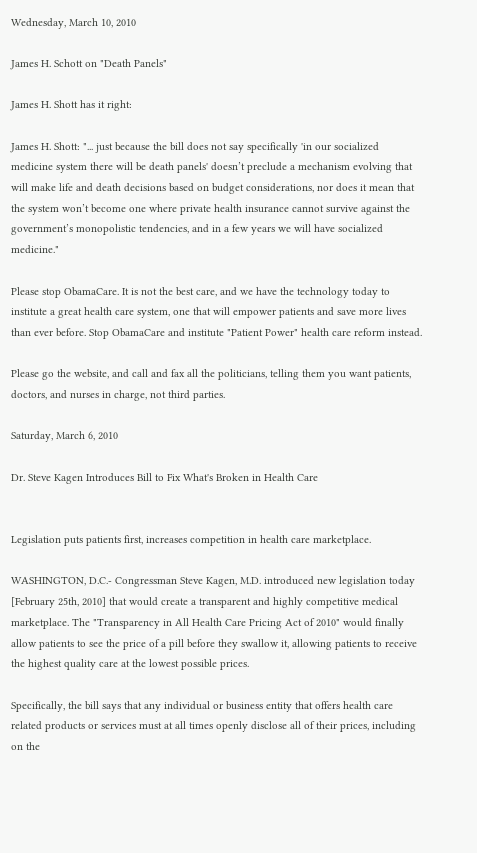Wednesday, March 10, 2010

James H. Schott on "Death Panels"

James H. Shott has it right:

James H. Shott: "... just because the bill does not say specifically 'in our socialized medicine system there will be death panels' doesn’t preclude a mechanism evolving that will make life and death decisions based on budget considerations, nor does it mean that the system won’t become one where private health insurance cannot survive against the government’s monopolistic tendencies, and in a few years we will have socialized medicine."

Please stop ObamaCare. It is not the best care, and we have the technology today to institute a great health care system, one that will empower patients and save more lives than ever before. Stop ObamaCare and institute "Patient Power" health care reform instead.

Please go the website, and call and fax all the politicians, telling them you want patients, doctors, and nurses in charge, not third parties.

Saturday, March 6, 2010

Dr. Steve Kagen Introduces Bill to Fix What's Broken in Health Care


Legislation puts patients first, increases competition in health care marketplace.

WASHINGTON, D.C.- Congressman Steve Kagen, M.D. introduced new legislation today [February 25th, 2010] that would create a transparent and highly competitive medical marketplace. The "Transparency in All Health Care Pricing Act of 2010" would finally allow patients to see the price of a pill before they swallow it, allowing patients to receive the highest quality care at the lowest possible prices.

Specifically, the bill says that any individual or business entity that offers health care related products or services must at all times openly disclose all of their prices, including on the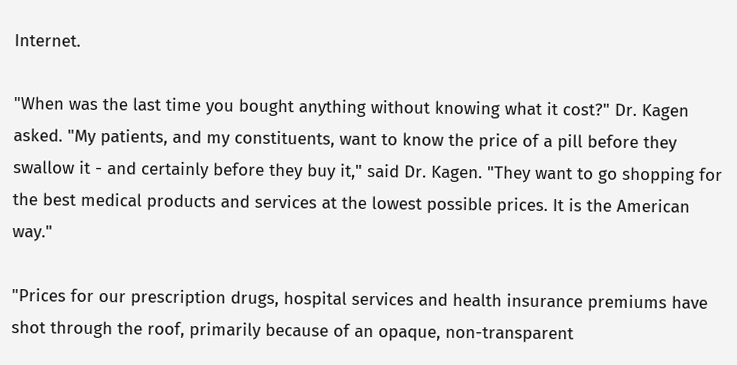Internet.

"When was the last time you bought anything without knowing what it cost?" Dr. Kagen asked. "My patients, and my constituents, want to know the price of a pill before they swallow it - and certainly before they buy it," said Dr. Kagen. "They want to go shopping for the best medical products and services at the lowest possible prices. It is the American way."

"Prices for our prescription drugs, hospital services and health insurance premiums have shot through the roof, primarily because of an opaque, non-transparent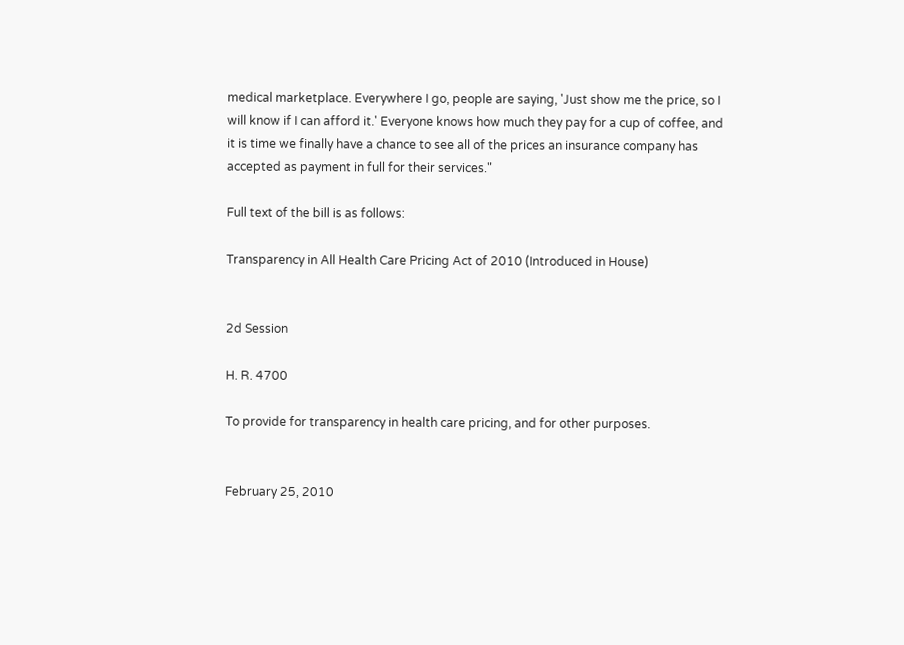medical marketplace. Everywhere I go, people are saying, 'Just show me the price, so I will know if I can afford it.' Everyone knows how much they pay for a cup of coffee, and it is time we finally have a chance to see all of the prices an insurance company has accepted as payment in full for their services."

Full text of the bill is as follows:

Transparency in All Health Care Pricing Act of 2010 (Introduced in House)


2d Session

H. R. 4700

To provide for transparency in health care pricing, and for other purposes.


February 25, 2010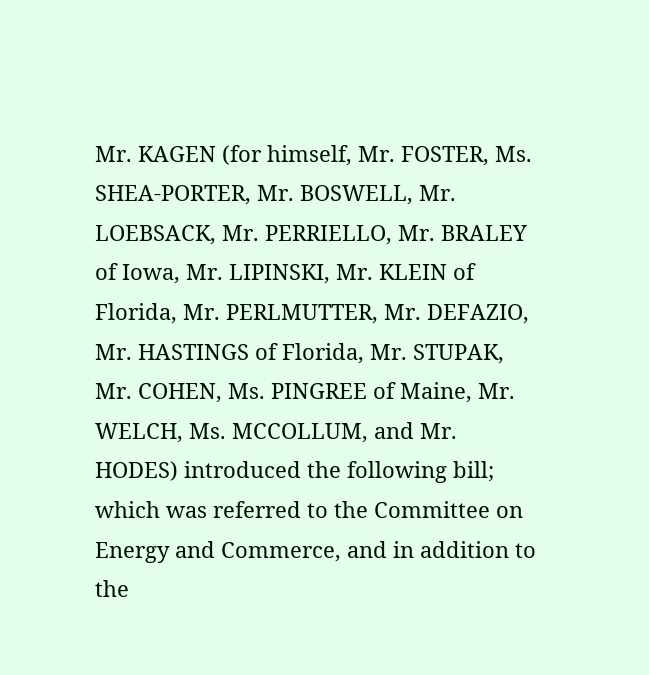Mr. KAGEN (for himself, Mr. FOSTER, Ms. SHEA-PORTER, Mr. BOSWELL, Mr. LOEBSACK, Mr. PERRIELLO, Mr. BRALEY of Iowa, Mr. LIPINSKI, Mr. KLEIN of Florida, Mr. PERLMUTTER, Mr. DEFAZIO, Mr. HASTINGS of Florida, Mr. STUPAK, Mr. COHEN, Ms. PINGREE of Maine, Mr. WELCH, Ms. MCCOLLUM, and Mr. HODES) introduced the following bill; which was referred to the Committee on Energy and Commerce, and in addition to the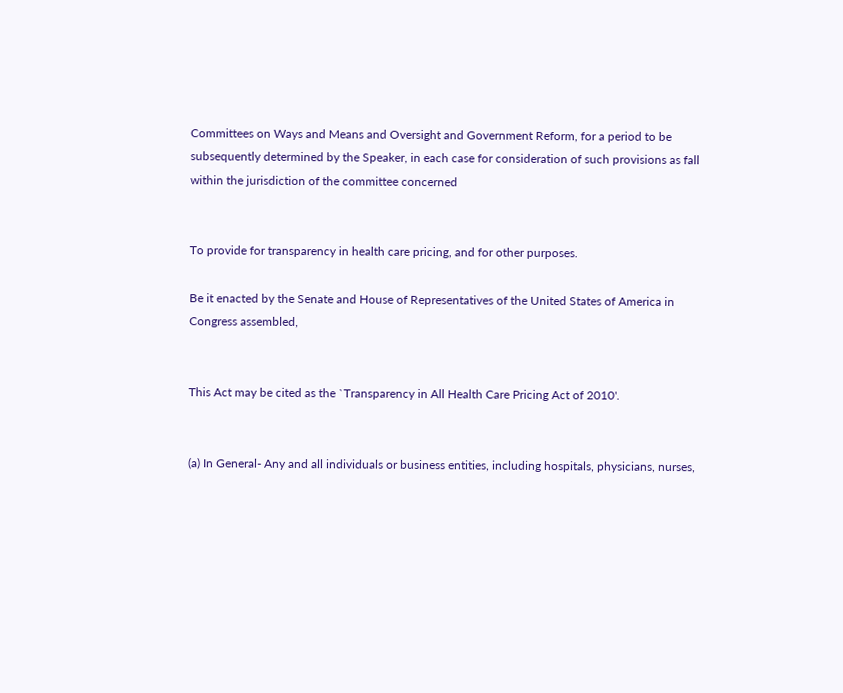Committees on Ways and Means and Oversight and Government Reform, for a period to be subsequently determined by the Speaker, in each case for consideration of such provisions as fall within the jurisdiction of the committee concerned


To provide for transparency in health care pricing, and for other purposes.

Be it enacted by the Senate and House of Representatives of the United States of America in Congress assembled,


This Act may be cited as the `Transparency in All Health Care Pricing Act of 2010'.


(a) In General- Any and all individuals or business entities, including hospitals, physicians, nurses,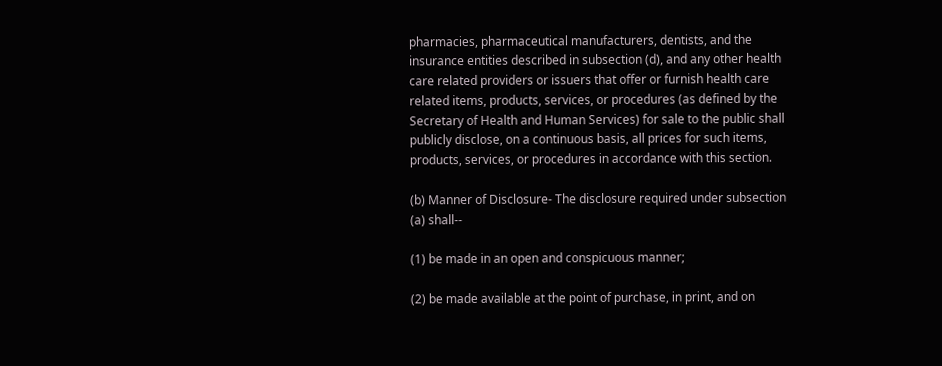pharmacies, pharmaceutical manufacturers, dentists, and the insurance entities described in subsection (d), and any other health care related providers or issuers that offer or furnish health care related items, products, services, or procedures (as defined by the Secretary of Health and Human Services) for sale to the public shall publicly disclose, on a continuous basis, all prices for such items, products, services, or procedures in accordance with this section.

(b) Manner of Disclosure- The disclosure required under subsection (a) shall--

(1) be made in an open and conspicuous manner;

(2) be made available at the point of purchase, in print, and on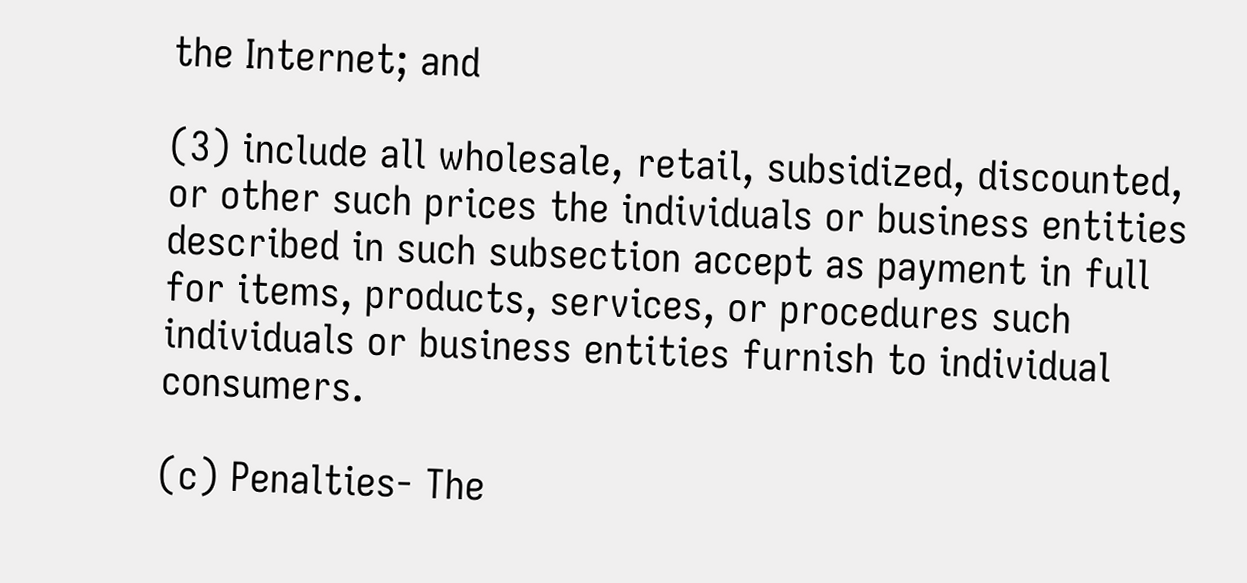the Internet; and

(3) include all wholesale, retail, subsidized, discounted, or other such prices the individuals or business entities described in such subsection accept as payment in full for items, products, services, or procedures such individuals or business entities furnish to individual consumers.

(c) Penalties- The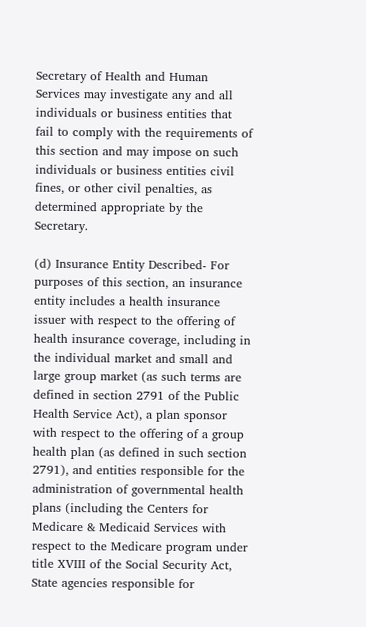Secretary of Health and Human Services may investigate any and all individuals or business entities that fail to comply with the requirements of this section and may impose on such individuals or business entities civil fines, or other civil penalties, as determined appropriate by the Secretary.

(d) Insurance Entity Described- For purposes of this section, an insurance entity includes a health insurance issuer with respect to the offering of health insurance coverage, including in the individual market and small and large group market (as such terms are defined in section 2791 of the Public Health Service Act), a plan sponsor with respect to the offering of a group health plan (as defined in such section 2791), and entities responsible for the administration of governmental health plans (including the Centers for Medicare & Medicaid Services with respect to the Medicare program under title XVIII of the Social Security Act, State agencies responsible for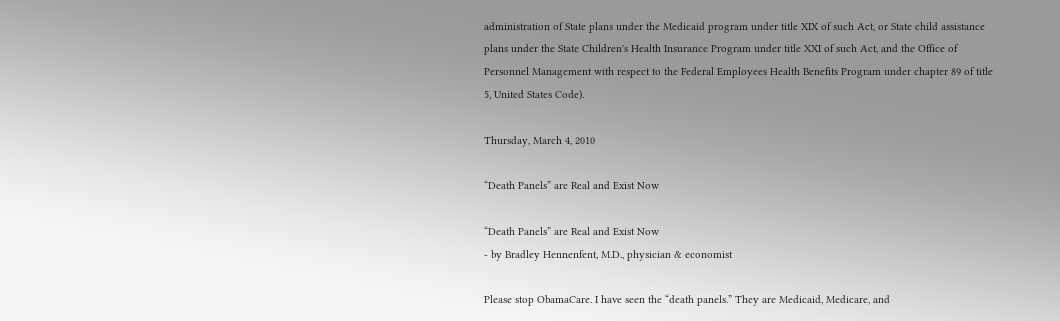administration of State plans under the Medicaid program under title XIX of such Act, or State child assistance plans under the State Children's Health Insurance Program under title XXI of such Act, and the Office of Personnel Management with respect to the Federal Employees Health Benefits Program under chapter 89 of title 5, United States Code).

Thursday, March 4, 2010

“Death Panels” are Real and Exist Now

“Death Panels” are Real and Exist Now
- by Bradley Hennenfent, M.D., physician & economist

Please stop ObamaCare. I have seen the “death panels.” They are Medicaid, Medicare, and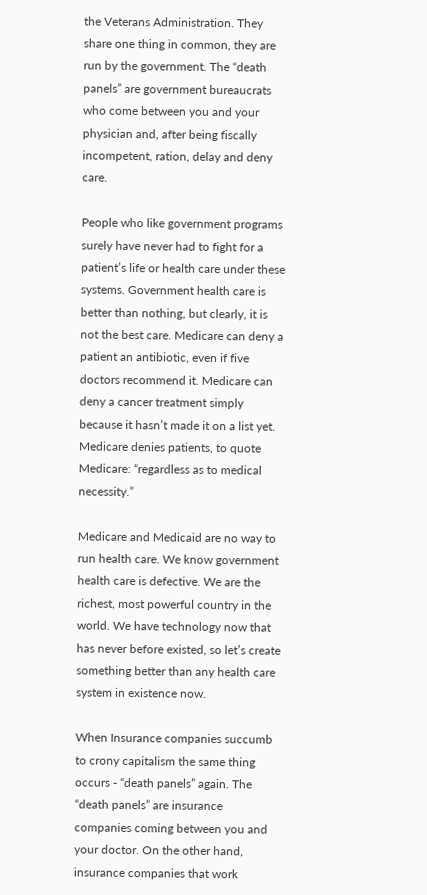the Veterans Administration. They share one thing in common, they are run by the government. The “death panels” are government bureaucrats who come between you and your physician and, after being fiscally incompetent, ration, delay and deny care.

People who like government programs surely have never had to fight for a patient’s life or health care under these systems. Government health care is better than nothing, but clearly, it is not the best care. Medicare can deny a patient an antibiotic, even if five doctors recommend it. Medicare can deny a cancer treatment simply because it hasn’t made it on a list yet. Medicare denies patients, to quote Medicare: “regardless as to medical necessity.”

Medicare and Medicaid are no way to run health care. We know government health care is defective. We are the richest, most powerful country in the world. We have technology now that has never before existed, so let’s create something better than any health care system in existence now.

When Insurance companies succumb to crony capitalism the same thing occurs - “death panels” again. The “death panels” are insurance companies coming between you and your doctor. On the other hand, insurance companies that work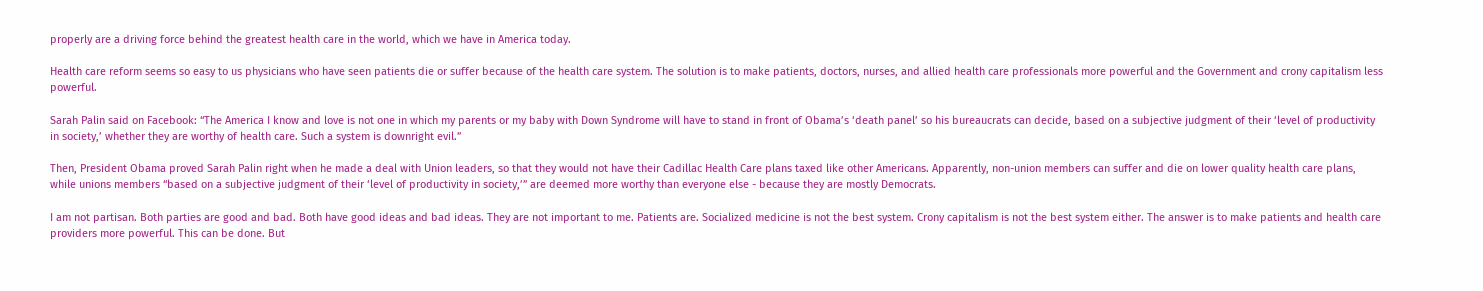properly are a driving force behind the greatest health care in the world, which we have in America today.

Health care reform seems so easy to us physicians who have seen patients die or suffer because of the health care system. The solution is to make patients, doctors, nurses, and allied health care professionals more powerful and the Government and crony capitalism less powerful.

Sarah Palin said on Facebook: “The America I know and love is not one in which my parents or my baby with Down Syndrome will have to stand in front of Obama’s ‘death panel’ so his bureaucrats can decide, based on a subjective judgment of their ‘level of productivity in society,’ whether they are worthy of health care. Such a system is downright evil.”

Then, President Obama proved Sarah Palin right when he made a deal with Union leaders, so that they would not have their Cadillac Health Care plans taxed like other Americans. Apparently, non-union members can suffer and die on lower quality health care plans, while unions members “based on a subjective judgment of their ‘level of productivity in society,’” are deemed more worthy than everyone else - because they are mostly Democrats.

I am not partisan. Both parties are good and bad. Both have good ideas and bad ideas. They are not important to me. Patients are. Socialized medicine is not the best system. Crony capitalism is not the best system either. The answer is to make patients and health care providers more powerful. This can be done. But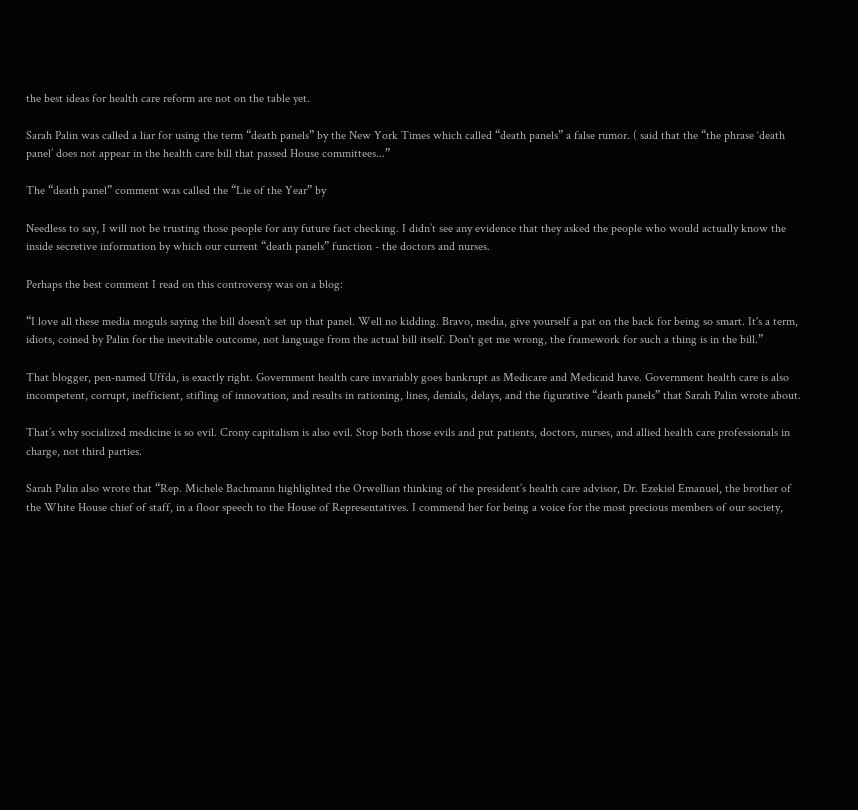the best ideas for health care reform are not on the table yet.

Sarah Palin was called a liar for using the term “death panels” by the New York Times which called “death panels” a false rumor. ( said that the “the phrase ‘death panel’ does not appear in the health care bill that passed House committees...”

The “death panel” comment was called the “Lie of the Year” by

Needless to say, I will not be trusting those people for any future fact checking. I didn’t see any evidence that they asked the people who would actually know the inside secretive information by which our current “death panels” function - the doctors and nurses.

Perhaps the best comment I read on this controversy was on a blog:

“I love all these media moguls saying the bill doesn't set up that panel. Well no kidding. Bravo, media, give yourself a pat on the back for being so smart. It's a term, idiots, coined by Palin for the inevitable outcome, not language from the actual bill itself. Don't get me wrong, the framework for such a thing is in the bill.”

That blogger, pen-named Uffda, is exactly right. Government health care invariably goes bankrupt as Medicare and Medicaid have. Government health care is also incompetent, corrupt, inefficient, stifling of innovation, and results in rationing, lines, denials, delays, and the figurative “death panels” that Sarah Palin wrote about.

That’s why socialized medicine is so evil. Crony capitalism is also evil. Stop both those evils and put patients, doctors, nurses, and allied health care professionals in charge, not third parties.

Sarah Palin also wrote that “Rep. Michele Bachmann highlighted the Orwellian thinking of the president’s health care advisor, Dr. Ezekiel Emanuel, the brother of the White House chief of staff, in a floor speech to the House of Representatives. I commend her for being a voice for the most precious members of our society,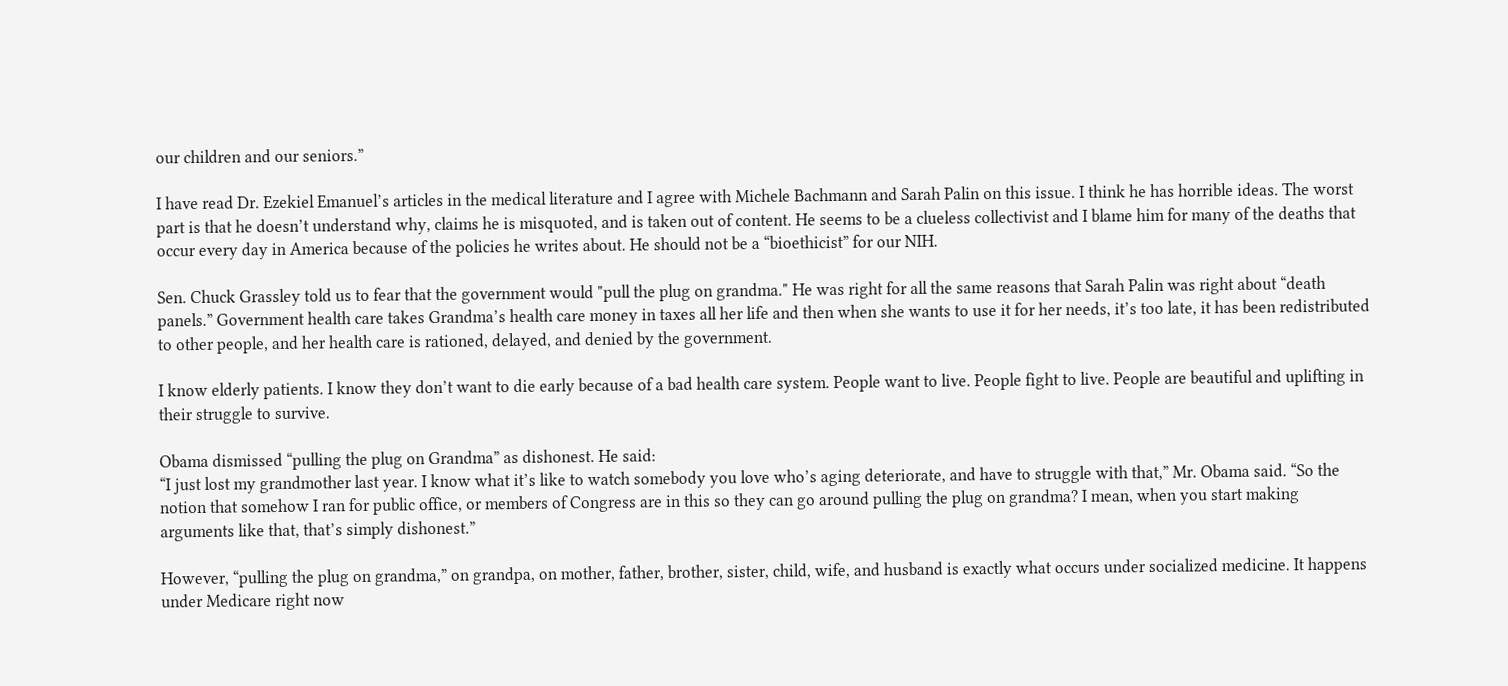our children and our seniors.”

I have read Dr. Ezekiel Emanuel’s articles in the medical literature and I agree with Michele Bachmann and Sarah Palin on this issue. I think he has horrible ideas. The worst part is that he doesn’t understand why, claims he is misquoted, and is taken out of content. He seems to be a clueless collectivist and I blame him for many of the deaths that occur every day in America because of the policies he writes about. He should not be a “bioethicist” for our NIH.

Sen. Chuck Grassley told us to fear that the government would "pull the plug on grandma." He was right for all the same reasons that Sarah Palin was right about “death panels.” Government health care takes Grandma’s health care money in taxes all her life and then when she wants to use it for her needs, it’s too late, it has been redistributed to other people, and her health care is rationed, delayed, and denied by the government.

I know elderly patients. I know they don’t want to die early because of a bad health care system. People want to live. People fight to live. People are beautiful and uplifting in their struggle to survive.

Obama dismissed “pulling the plug on Grandma” as dishonest. He said:
“I just lost my grandmother last year. I know what it’s like to watch somebody you love who’s aging deteriorate, and have to struggle with that,” Mr. Obama said. “So the notion that somehow I ran for public office, or members of Congress are in this so they can go around pulling the plug on grandma? I mean, when you start making arguments like that, that’s simply dishonest.”

However, “pulling the plug on grandma,” on grandpa, on mother, father, brother, sister, child, wife, and husband is exactly what occurs under socialized medicine. It happens under Medicare right now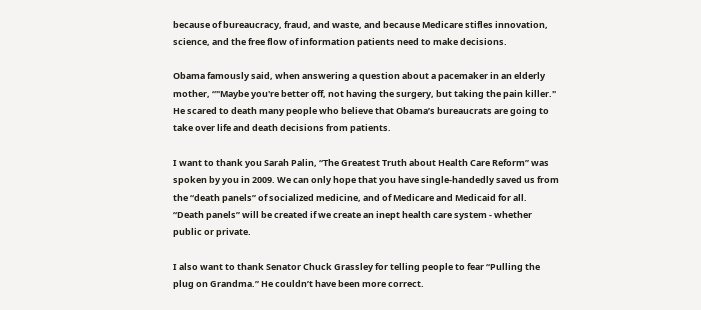because of bureaucracy, fraud, and waste, and because Medicare stifles innovation, science, and the free flow of information patients need to make decisions.

Obama famously said, when answering a question about a pacemaker in an elderly mother, “"Maybe you're better off, not having the surgery, but taking the pain killer." He scared to death many people who believe that Obama’s bureaucrats are going to take over life and death decisions from patients.

I want to thank you Sarah Palin, “The Greatest Truth about Health Care Reform” was spoken by you in 2009. We can only hope that you have single-handedly saved us from the “death panels” of socialized medicine, and of Medicare and Medicaid for all. “Death panels” will be created if we create an inept health care system - whether public or private.

I also want to thank Senator Chuck Grassley for telling people to fear “Pulling the plug on Grandma.” He couldn’t have been more correct.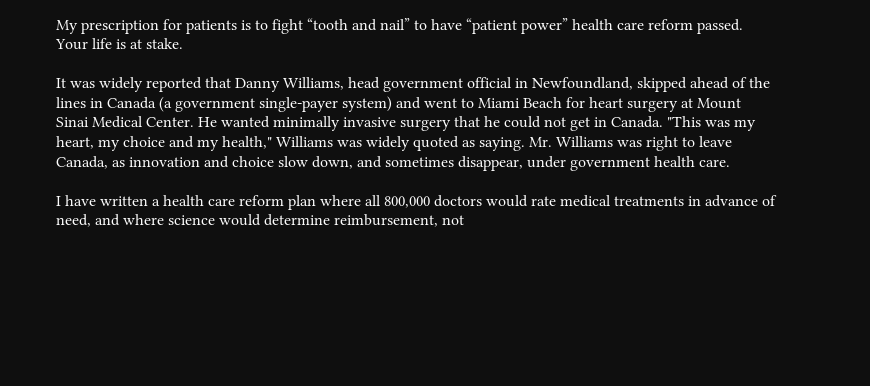My prescription for patients is to fight “tooth and nail” to have “patient power” health care reform passed. Your life is at stake.

It was widely reported that Danny Williams, head government official in Newfoundland, skipped ahead of the lines in Canada (a government single-payer system) and went to Miami Beach for heart surgery at Mount Sinai Medical Center. He wanted minimally invasive surgery that he could not get in Canada. "This was my heart, my choice and my health," Williams was widely quoted as saying. Mr. Williams was right to leave Canada, as innovation and choice slow down, and sometimes disappear, under government health care.

I have written a health care reform plan where all 800,000 doctors would rate medical treatments in advance of need, and where science would determine reimbursement, not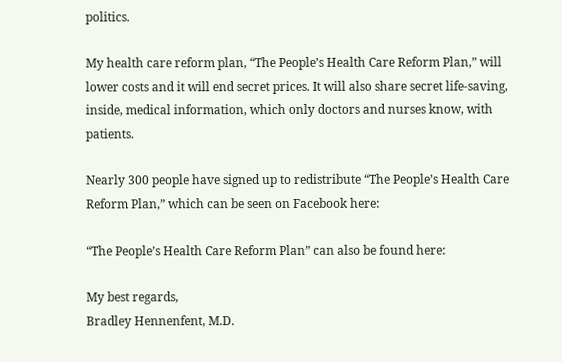politics.

My health care reform plan, “The People’s Health Care Reform Plan,” will lower costs and it will end secret prices. It will also share secret life-saving, inside, medical information, which only doctors and nurses know, with patients.

Nearly 300 people have signed up to redistribute “The People’s Health Care Reform Plan,” which can be seen on Facebook here:

“The People’s Health Care Reform Plan” can also be found here:

My best regards,
Bradley Hennenfent, M.D.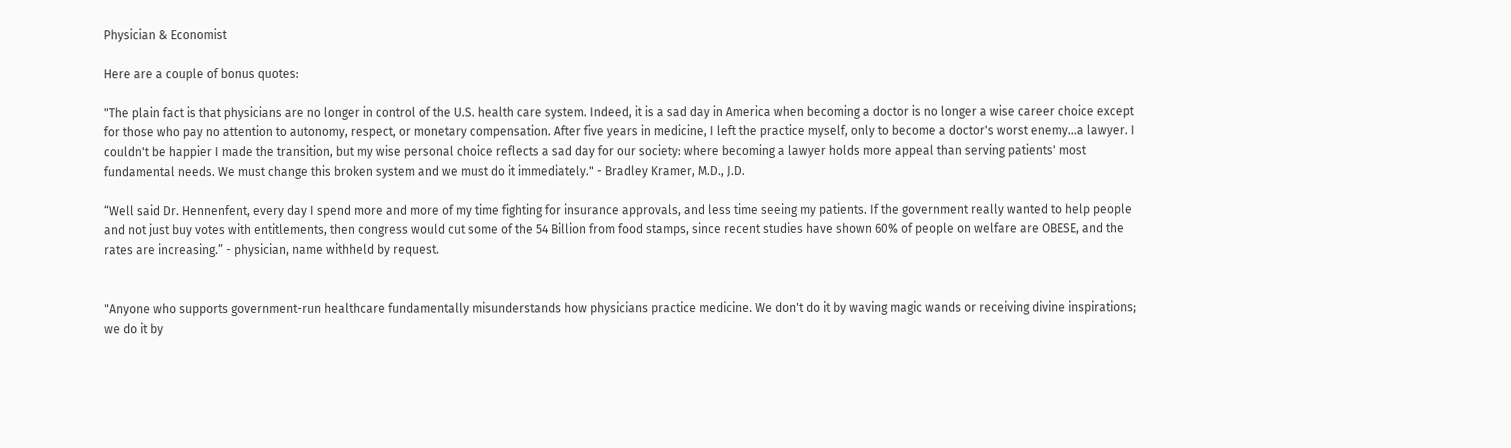Physician & Economist

Here are a couple of bonus quotes:

"The plain fact is that physicians are no longer in control of the U.S. health care system. Indeed, it is a sad day in America when becoming a doctor is no longer a wise career choice except for those who pay no attention to autonomy, respect, or monetary compensation. After five years in medicine, I left the practice myself, only to become a doctor's worst enemy...a lawyer. I couldn't be happier I made the transition, but my wise personal choice reflects a sad day for our society: where becoming a lawyer holds more appeal than serving patients' most fundamental needs. We must change this broken system and we must do it immediately." - Bradley Kramer, M.D., J.D.

“Well said Dr. Hennenfent, every day I spend more and more of my time fighting for insurance approvals, and less time seeing my patients. If the government really wanted to help people and not just buy votes with entitlements, then congress would cut some of the 54 Billion from food stamps, since recent studies have shown 60% of people on welfare are OBESE, and the rates are increasing.” - physician, name withheld by request.


"Anyone who supports government-run healthcare fundamentally misunderstands how physicians practice medicine. We don't do it by waving magic wands or receiving divine inspirations; we do it by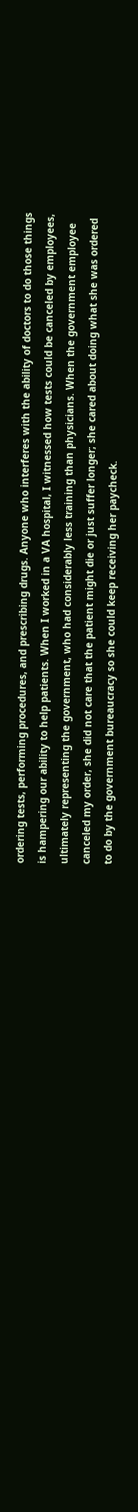ordering tests, performing procedures, and prescribing drugs. Anyone who interferes with the ability of doctors to do those things is hampering our ability to help patients. When I worked in a VA hospital, I witnessed how tests could be canceled by employees, ultimately representing the government, who had considerably less training than physicians. When the government employee canceled my order, she did not care that the patient might die or just suffer longer; she cared about doing what she was ordered to do by the government bureaucracy so she could keep receiving her paycheck.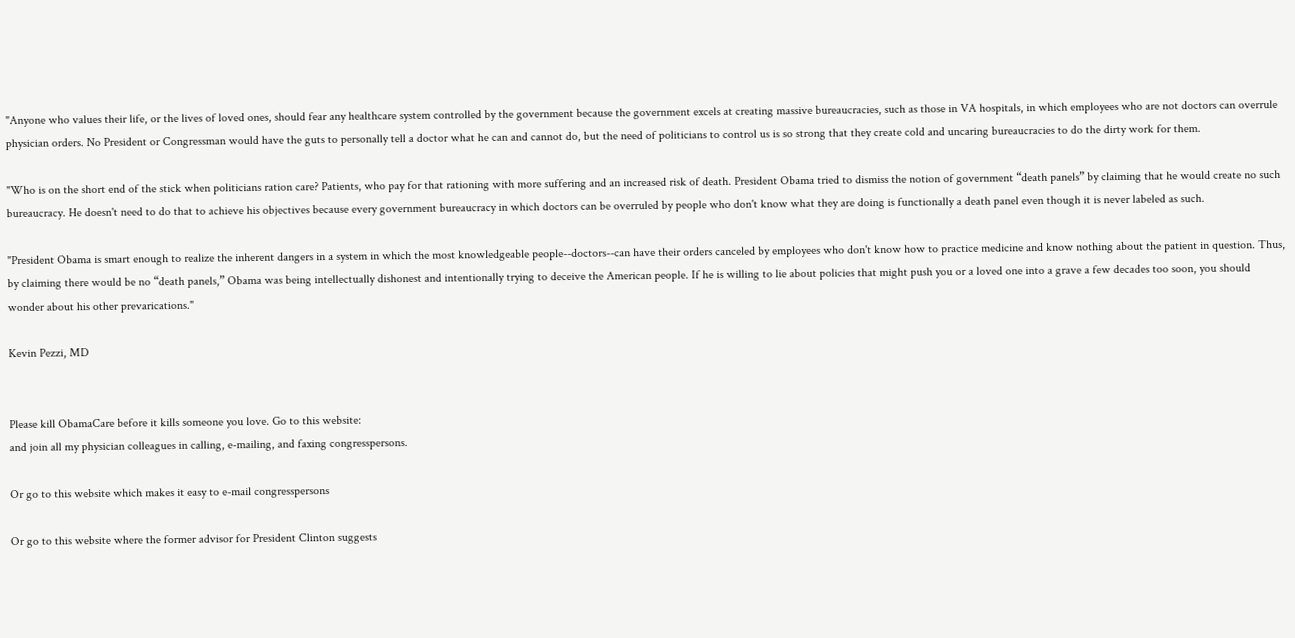"Anyone who values their life, or the lives of loved ones, should fear any healthcare system controlled by the government because the government excels at creating massive bureaucracies, such as those in VA hospitals, in which employees who are not doctors can overrule physician orders. No President or Congressman would have the guts to personally tell a doctor what he can and cannot do, but the need of politicians to control us is so strong that they create cold and uncaring bureaucracies to do the dirty work for them.

"Who is on the short end of the stick when politicians ration care? Patients, who pay for that rationing with more suffering and an increased risk of death. President Obama tried to dismiss the notion of government “death panels” by claiming that he would create no such bureaucracy. He doesn't need to do that to achieve his objectives because every government bureaucracy in which doctors can be overruled by people who don't know what they are doing is functionally a death panel even though it is never labeled as such.

"President Obama is smart enough to realize the inherent dangers in a system in which the most knowledgeable people--doctors--can have their orders canceled by employees who don't know how to practice medicine and know nothing about the patient in question. Thus, by claiming there would be no “death panels,” Obama was being intellectually dishonest and intentionally trying to deceive the American people. If he is willing to lie about policies that might push you or a loved one into a grave a few decades too soon, you should wonder about his other prevarications."

Kevin Pezzi, MD


Please kill ObamaCare before it kills someone you love. Go to this website:
and join all my physician colleagues in calling, e-mailing, and faxing congresspersons.

Or go to this website which makes it easy to e-mail congresspersons

Or go to this website where the former advisor for President Clinton suggests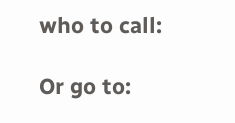who to call:

Or go to: